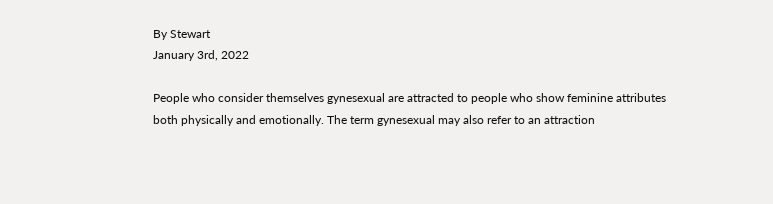By Stewart
January 3rd, 2022

People who consider themselves gynesexual are attracted to people who show feminine attributes both physically and emotionally. The term gynesexual may also refer to an attraction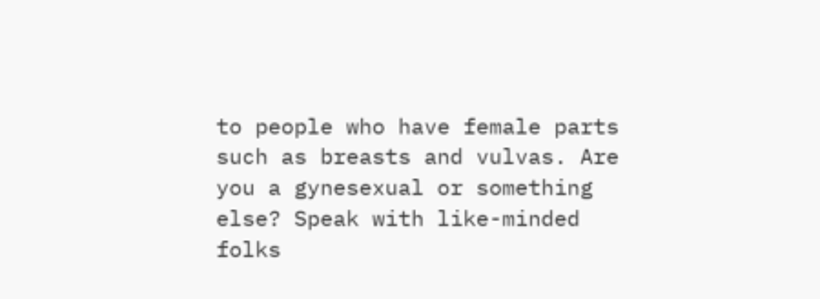to people who have female parts such as breasts and vulvas. Are you a gynesexual or something else? Speak with like-minded folks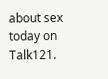about sex today on Talk121.